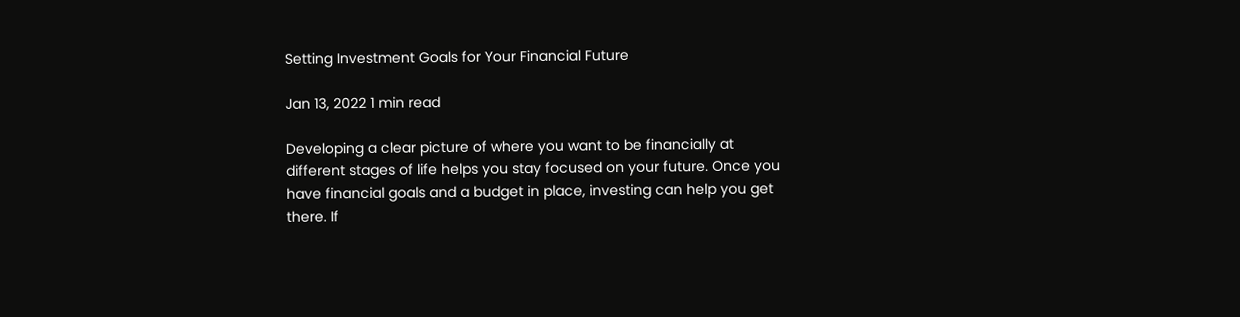Setting Investment Goals for Your Financial Future

Jan 13, 2022 1 min read

Developing a clear picture of where you want to be financially at different stages of life helps you stay focused on your future. Once you have financial goals and a budget in place, investing can help you get there. If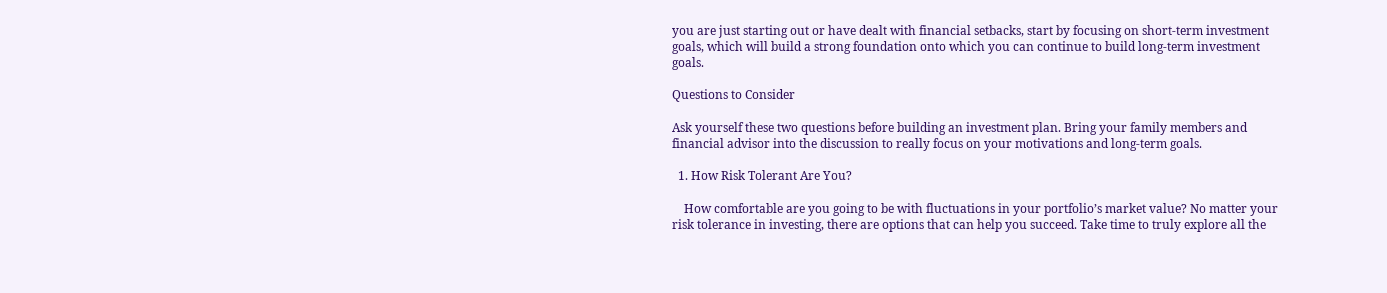you are just starting out or have dealt with financial setbacks, start by focusing on short-term investment goals, which will build a strong foundation onto which you can continue to build long-term investment goals.

Questions to Consider

Ask yourself these two questions before building an investment plan. Bring your family members and financial advisor into the discussion to really focus on your motivations and long-term goals.

  1. How Risk Tolerant Are You?

    How comfortable are you going to be with fluctuations in your portfolio’s market value? No matter your risk tolerance in investing, there are options that can help you succeed. Take time to truly explore all the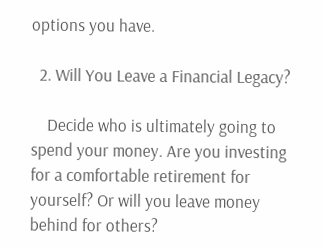options you have.

  2. Will You Leave a Financial Legacy?

    Decide who is ultimately going to spend your money. Are you investing for a comfortable retirement for yourself? Or will you leave money behind for others?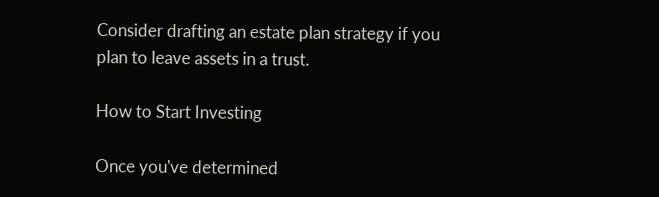Consider drafting an estate plan strategy if you plan to leave assets in a trust.

How to Start Investing

Once you've determined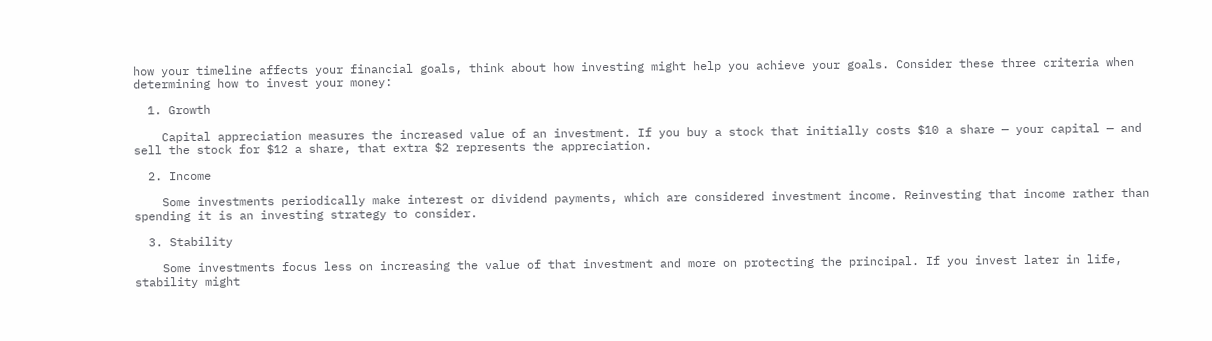how your timeline affects your financial goals, think about how investing might help you achieve your goals. Consider these three criteria when determining how to invest your money:

  1. Growth

    Capital appreciation measures the increased value of an investment. If you buy a stock that initially costs $10 a share — your capital — and sell the stock for $12 a share, that extra $2 represents the appreciation.

  2. Income

    Some investments periodically make interest or dividend payments, which are considered investment income. Reinvesting that income rather than spending it is an investing strategy to consider.

  3. Stability

    Some investments focus less on increasing the value of that investment and more on protecting the principal. If you invest later in life, stability might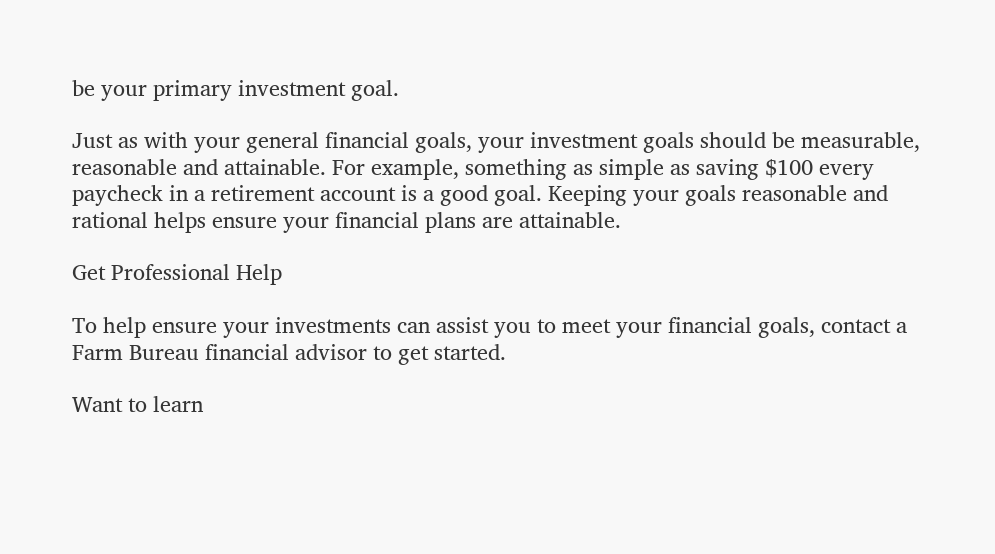be your primary investment goal.

Just as with your general financial goals, your investment goals should be measurable, reasonable and attainable. For example, something as simple as saving $100 every paycheck in a retirement account is a good goal. Keeping your goals reasonable and rational helps ensure your financial plans are attainable.

Get Professional Help

To help ensure your investments can assist you to meet your financial goals, contact a Farm Bureau financial advisor to get started.

Want to learn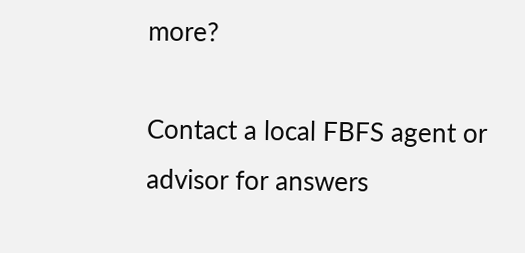more?

Contact a local FBFS agent or advisor for answers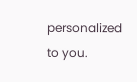personalized to you.